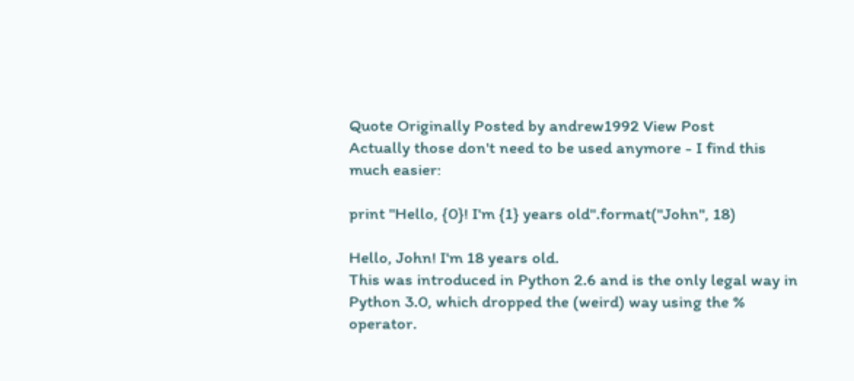Quote Originally Posted by andrew1992 View Post
Actually those don't need to be used anymore - I find this much easier:

print "Hello, {0}! I'm {1} years old".format("John", 18)

Hello, John! I'm 18 years old.
This was introduced in Python 2.6 and is the only legal way in Python 3.0, which dropped the (weird) way using the % operator.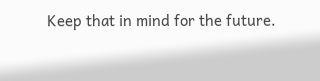Keep that in mind for the future.